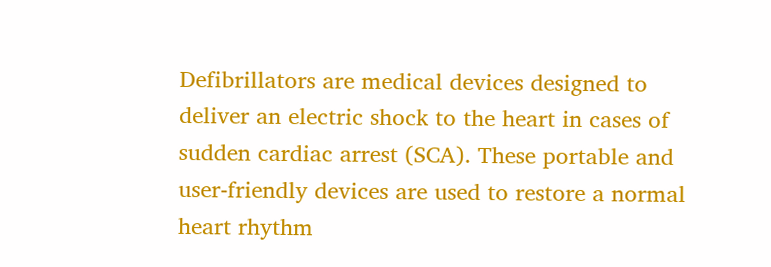Defibrillators are medical devices designed to deliver an electric shock to the heart in cases of sudden cardiac arrest (SCA). These portable and user-friendly devices are used to restore a normal heart rhythm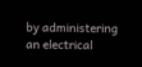by administering an electrical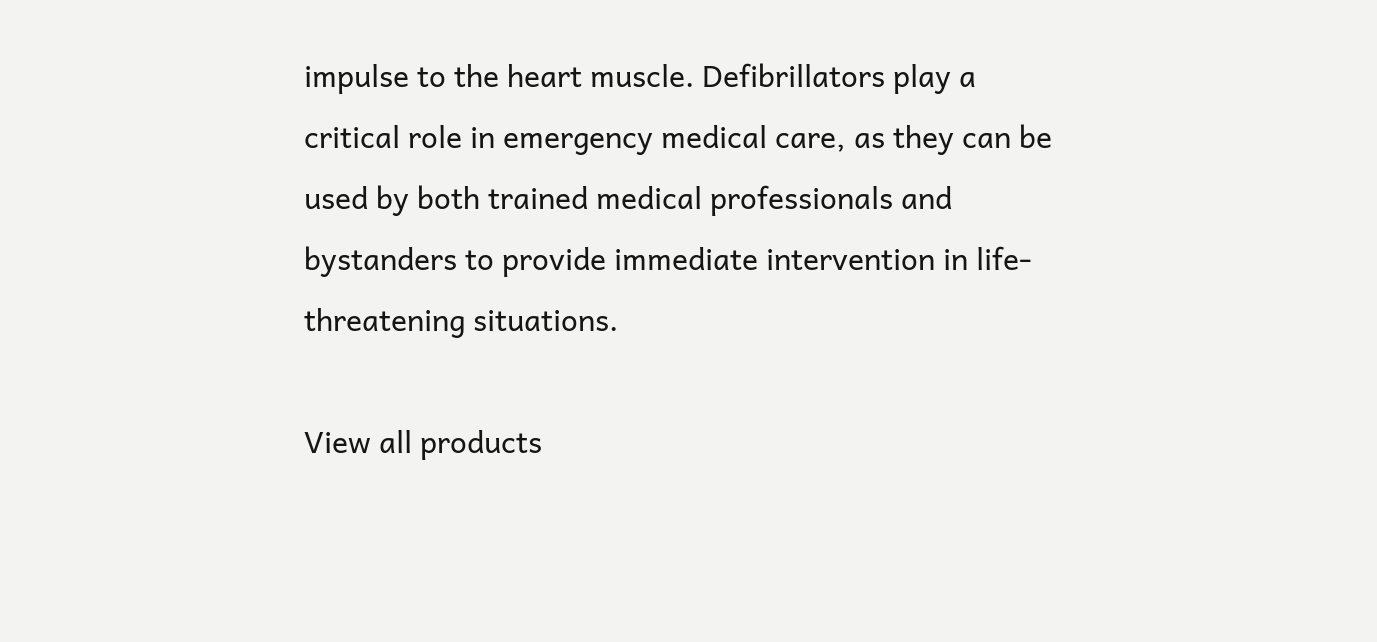impulse to the heart muscle. Defibrillators play a critical role in emergency medical care, as they can be used by both trained medical professionals and bystanders to provide immediate intervention in life-threatening situations.

View all products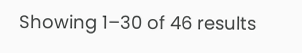Showing 1–30 of 46 results